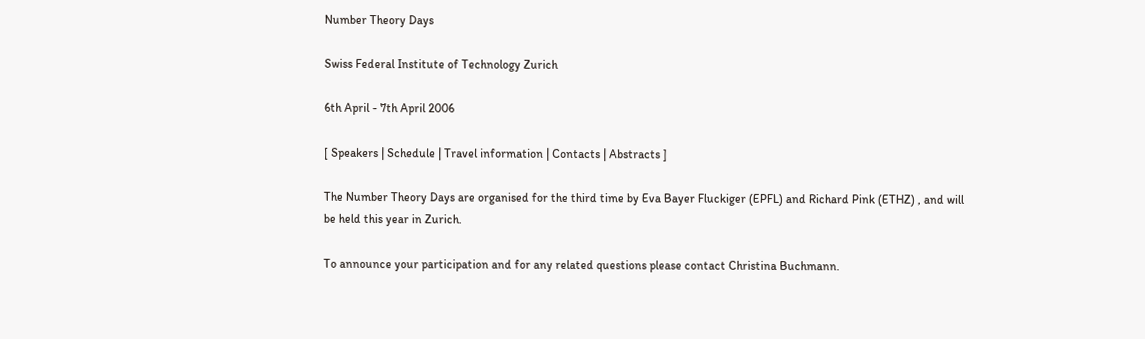Number Theory Days

Swiss Federal Institute of Technology Zurich

6th April - 7th April 2006

[ Speakers | Schedule | Travel information | Contacts | Abstracts ]

The Number Theory Days are organised for the third time by Eva Bayer Fluckiger (EPFL) and Richard Pink (ETHZ) , and will be held this year in Zurich.

To announce your participation and for any related questions please contact Christina Buchmann.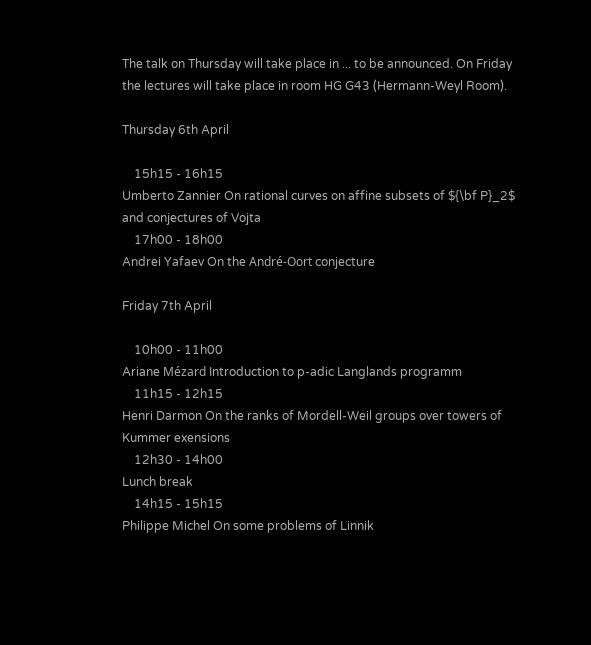The talk on Thursday will take place in ... to be announced. On Friday the lectures will take place in room HG G43 (Hermann-Weyl Room).

Thursday 6th April

    15h15 - 16h15
Umberto Zannier On rational curves on affine subsets of ${\bf P}_2$ and conjectures of Vojta
    17h00 - 18h00
Andrei Yafaev On the André-Oort conjecture

Friday 7th April

    10h00 - 11h00
Ariane Mézard Introduction to p-adic Langlands programm
    11h15 - 12h15
Henri Darmon On the ranks of Mordell-Weil groups over towers of Kummer exensions
    12h30 - 14h00
Lunch break
    14h15 - 15h15
Philippe Michel On some problems of Linnik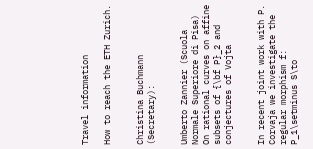Travel information

How to reach the ETH Zurich.


Christina Buchmann (Secretary):


Umberto Zannier (Scuola Normale Superiore di Pisa)
On rational curves on affine subsets of {\bf P}_2 and conjectures of Vojta


In recent joint work with P. Corvaja we investigate the regular morphism f: P_1\setminus S\to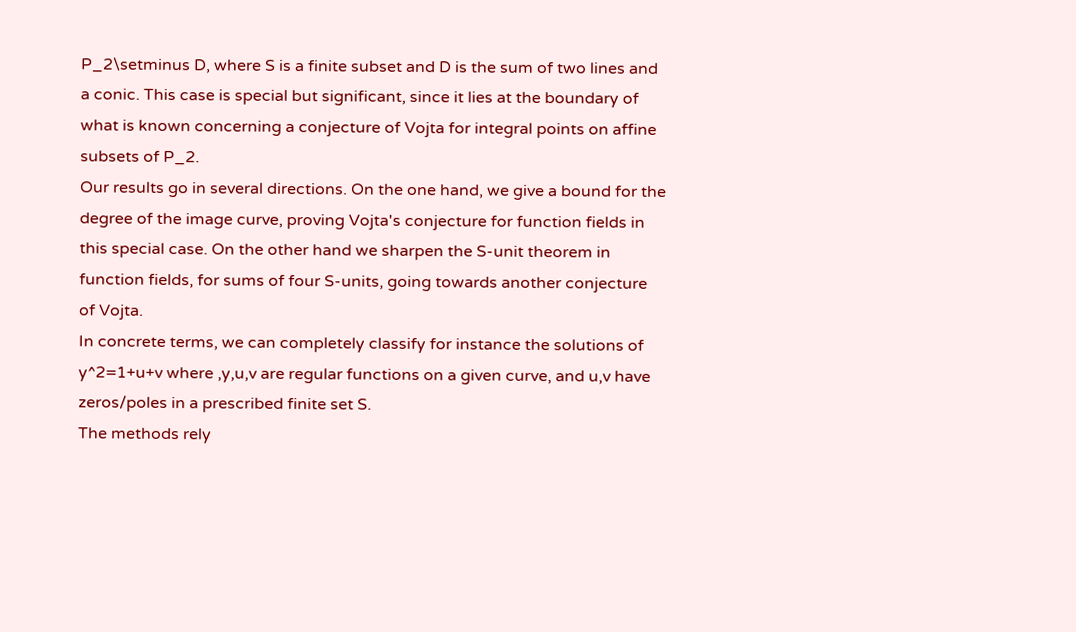P_2\setminus D, where S is a finite subset and D is the sum of two lines and a conic. This case is special but significant, since it lies at the boundary of what is known concerning a conjecture of Vojta for integral points on affine subsets of P_2.
Our results go in several directions. On the one hand, we give a bound for the degree of the image curve, proving Vojta's conjecture for function fields in this special case. On the other hand we sharpen the S-unit theorem in function fields, for sums of four S-units, going towards another conjecture of Vojta.
In concrete terms, we can completely classify for instance the solutions of y^2=1+u+v where ,y,u,v are regular functions on a given curve, and u,v have zeros/poles in a prescribed finite set S.
The methods rely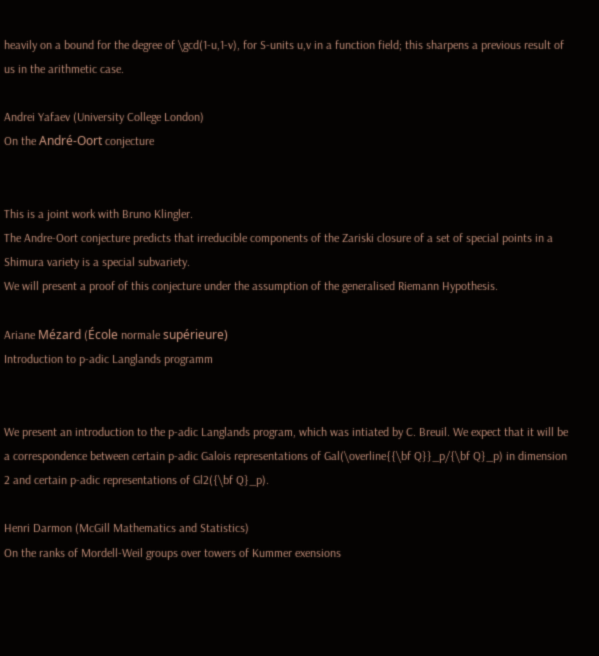heavily on a bound for the degree of \gcd(1-u,1-v), for S-units u,v in a function field; this sharpens a previous result of us in the arithmetic case.

Andrei Yafaev (University College London)
On the André-Oort conjecture


This is a joint work with Bruno Klingler.
The Andre-Oort conjecture predicts that irreducible components of the Zariski closure of a set of special points in a Shimura variety is a special subvariety.
We will present a proof of this conjecture under the assumption of the generalised Riemann Hypothesis.

Ariane Mézard (École normale supérieure)
Introduction to p-adic Langlands programm


We present an introduction to the p-adic Langlands program, which was intiated by C. Breuil. We expect that it will be a correspondence between certain p-adic Galois representations of Gal(\overline{{\bf Q}}_p/{\bf Q}_p) in dimension 2 and certain p-adic representations of Gl2({\bf Q}_p).

Henri Darmon (McGill Mathematics and Statistics)
On the ranks of Mordell-Weil groups over towers of Kummer exensions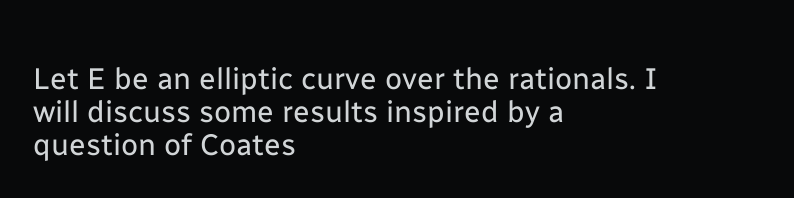Let E be an elliptic curve over the rationals. I will discuss some results inspired by a question of Coates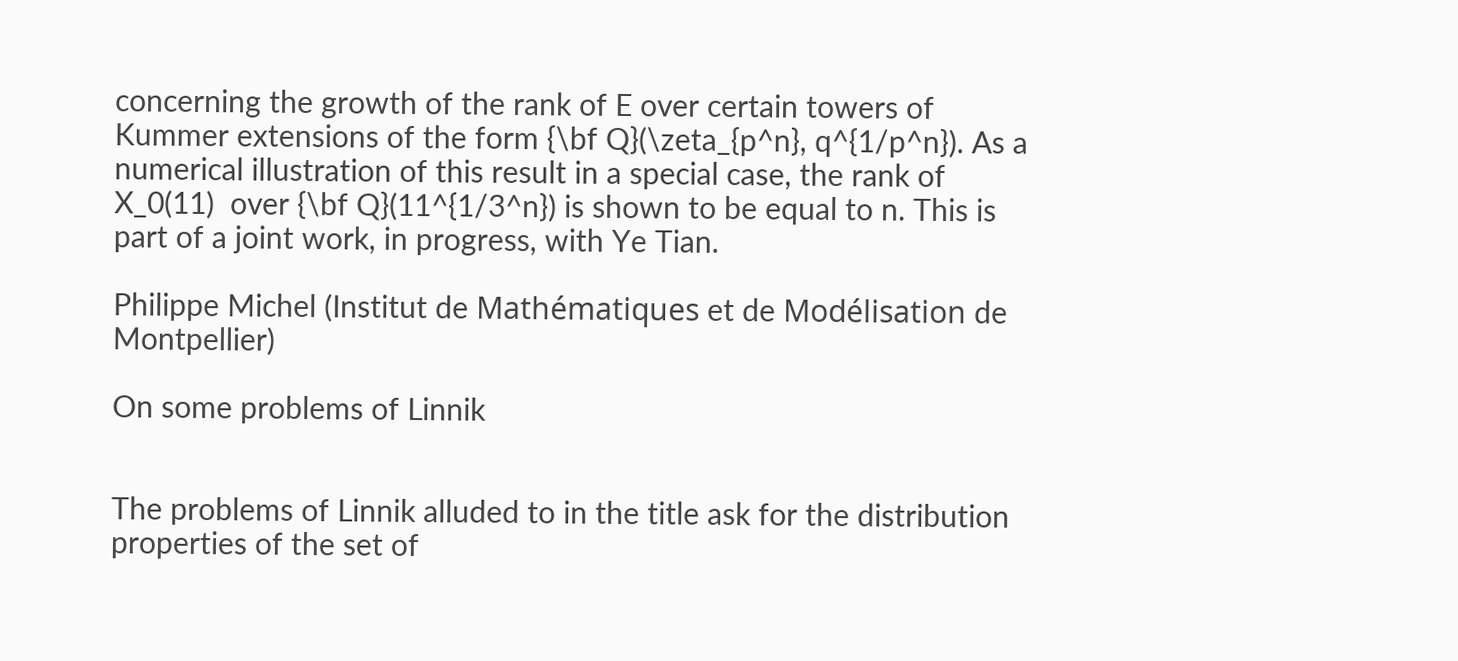concerning the growth of the rank of E over certain towers of Kummer extensions of the form {\bf Q}(\zeta_{p^n}, q^{1/p^n}). As a numerical illustration of this result in a special case, the rank of X_0(11)  over {\bf Q}(11^{1/3^n}) is shown to be equal to n. This is part of a joint work, in progress, with Ye Tian.

Philippe Michel (Institut de Mathématiques et de Modélisation de Montpellier)

On some problems of Linnik


The problems of Linnik alluded to in the title ask for the distribution properties of the set of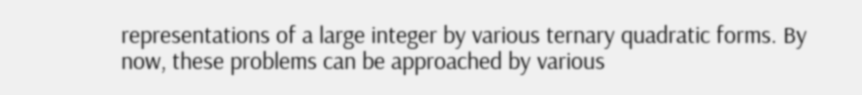representations of a large integer by various ternary quadratic forms. By now, these problems can be approached by various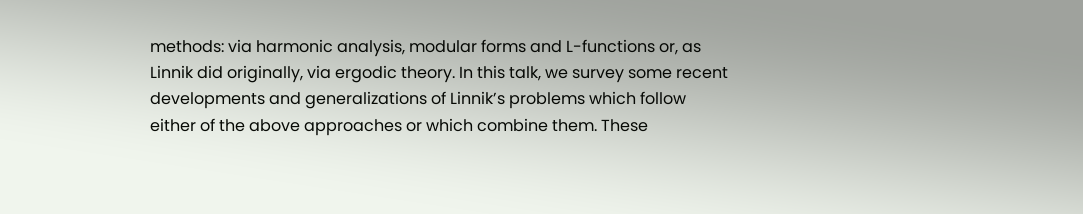methods: via harmonic analysis, modular forms and L-functions or, as Linnik did originally, via ergodic theory. In this talk, we survey some recent developments and generalizations of Linnik’s problems which follow either of the above approaches or which combine them. These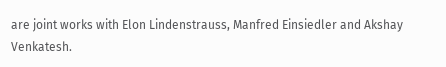are joint works with Elon Lindenstrauss, Manfred Einsiedler and Akshay Venkatesh.